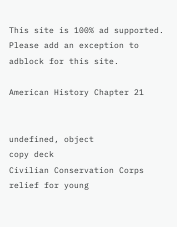This site is 100% ad supported. Please add an exception to adblock for this site.

American History Chapter 21


undefined, object
copy deck
Civilian Conservation Corps
relief for young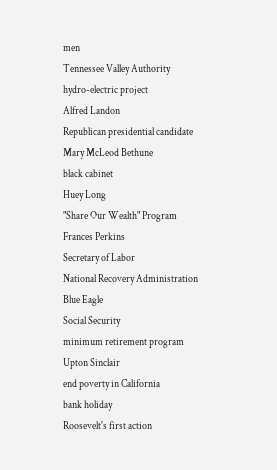men
Tennessee Valley Authority
hydro-electric project
Alfred Landon
Republican presidential candidate
Mary McLeod Bethune
black cabinet
Huey Long
"Share Our Wealth" Program
Frances Perkins
Secretary of Labor
National Recovery Administration
Blue Eagle
Social Security
minimum retirement program
Upton Sinclair
end poverty in California
bank holiday
Roosevelt's first action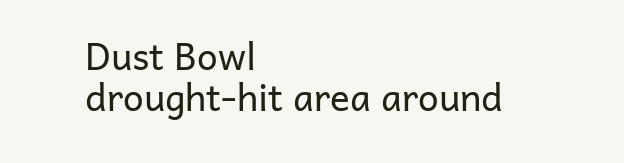Dust Bowl
drought-hit area around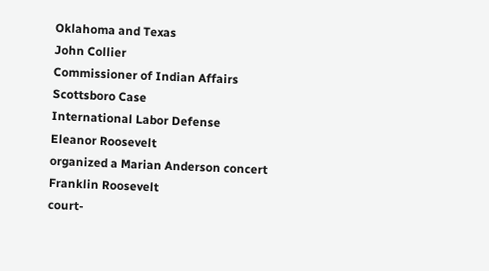Oklahoma and Texas
John Collier
Commissioner of Indian Affairs
Scottsboro Case
International Labor Defense
Eleanor Roosevelt
organized a Marian Anderson concert
Franklin Roosevelt
court-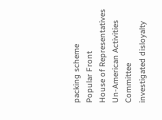packing scheme
Popular Front
House of Representatives Un-American Activities Committee
investigated disloyalty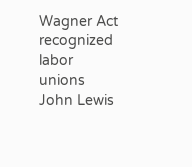Wagner Act
recognized labor unions
John Lewis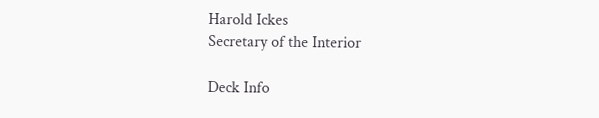Harold Ickes
Secretary of the Interior

Deck Info